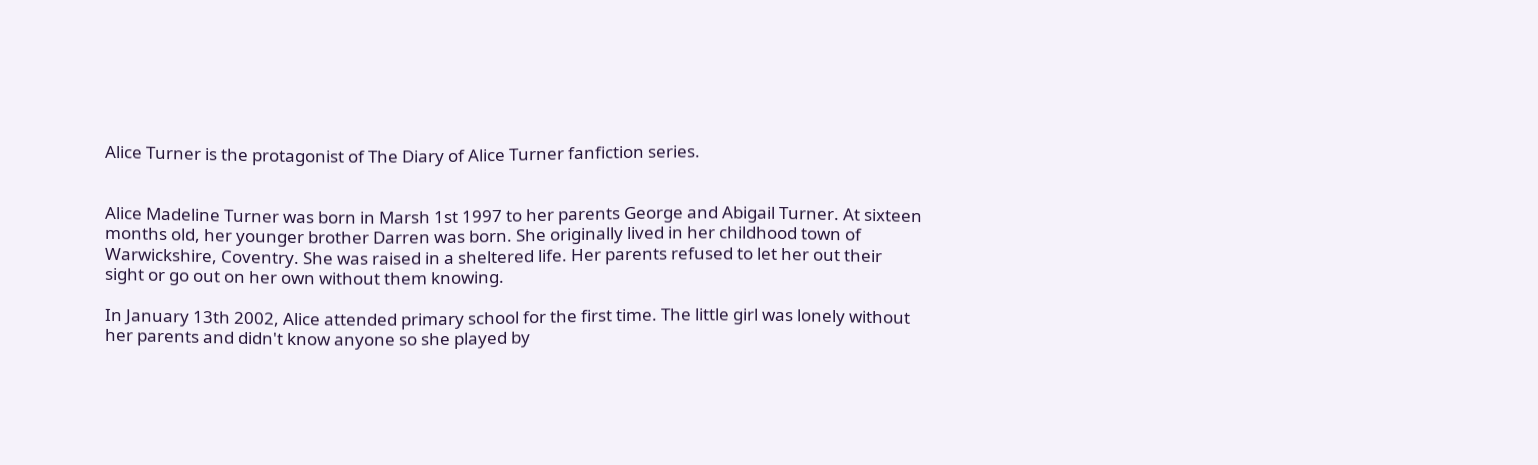Alice Turner is the protagonist of The Diary of Alice Turner fanfiction series.


Alice Madeline Turner was born in Marsh 1st 1997 to her parents George and Abigail Turner. At sixteen months old, her younger brother Darren was born. She originally lived in her childhood town of Warwickshire, Coventry. She was raised in a sheltered life. Her parents refused to let her out their sight or go out on her own without them knowing.

In January 13th 2002, Alice attended primary school for the first time. The little girl was lonely without her parents and didn't know anyone so she played by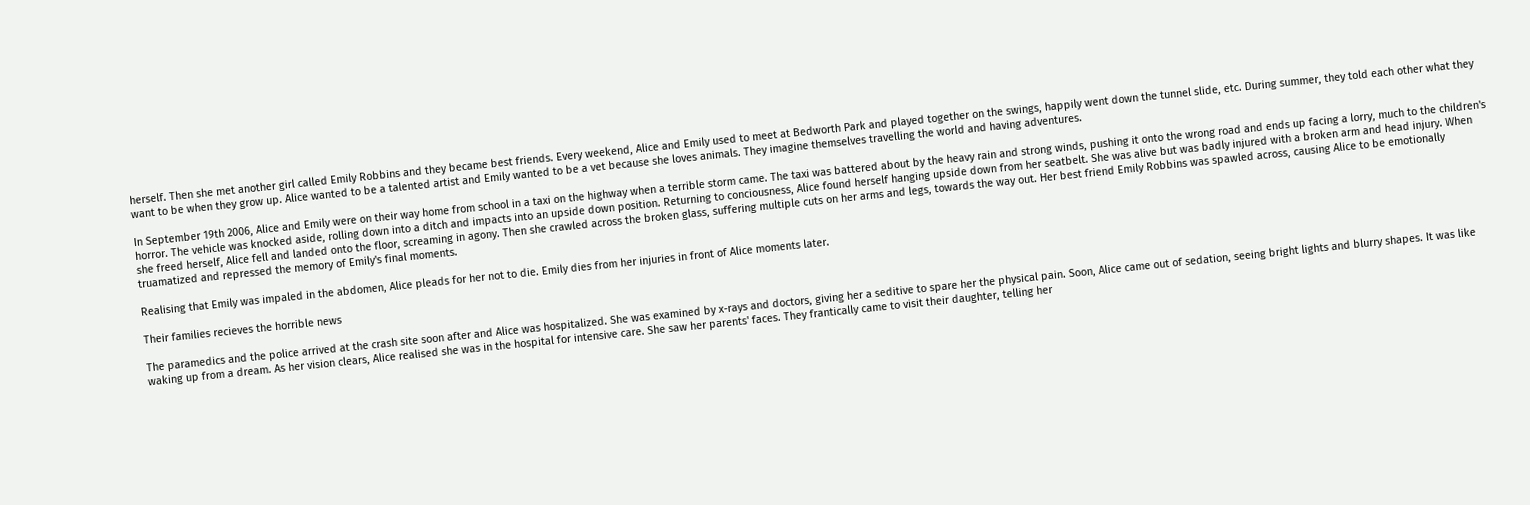herself. Then she met another girl called Emily Robbins and they became best friends. Every weekend, Alice and Emily used to meet at Bedworth Park and played together on the swings, happily went down the tunnel slide, etc. During summer, they told each other what they want to be when they grow up. Alice wanted to be a talented artist and Emily wanted to be a vet because she loves animals. They imagine themselves travelling the world and having adventures.

In September 19th 2006, Alice and Emily were on their way home from school in a taxi on the highway when a terrible storm came. The taxi was battered about by the heavy rain and strong winds, pushing it onto the wrong road and ends up facing a lorry, much to the children's horror. The vehicle was knocked aside, rolling down into a ditch and impacts into an upside down position. Returning to conciousness, Alice found herself hanging upside down from her seatbelt. She was alive but was badly injured with a broken arm and head injury. When she freed herself, Alice fell and landed onto the floor, screaming in agony. Then she crawled across the broken glass, suffering multiple cuts on her arms and legs, towards the way out. Her best friend Emily Robbins was spawled across, causing Alice to be emotionally truamatized and repressed the memory of Emily's final moments.

Realising that Emily was impaled in the abdomen, Alice pleads for her not to die. Emily dies from her injuries in front of Alice moments later.

Their families recieves the horrible news

The paramedics and the police arrived at the crash site soon after and Alice was hospitalized. She was examined by x-rays and doctors, giving her a seditive to spare her the physical pain. Soon, Alice came out of sedation, seeing bright lights and blurry shapes. It was like waking up from a dream. As her vision clears, Alice realised she was in the hospital for intensive care. She saw her parents' faces. They frantically came to visit their daughter, telling her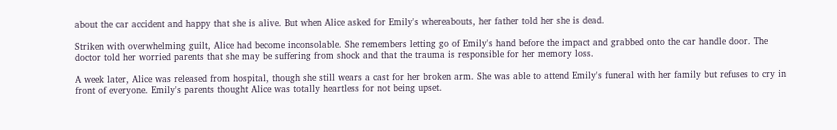about the car accident and happy that she is alive. But when Alice asked for Emily's whereabouts, her father told her she is dead.

Striken with overwhelming guilt, Alice had become inconsolable. She remembers letting go of Emily's hand before the impact and grabbed onto the car handle door. The doctor told her worried parents that she may be suffering from shock and that the trauma is responsible for her memory loss.

A week later, Alice was released from hospital, though she still wears a cast for her broken arm. She was able to attend Emily's funeral with her family but refuses to cry in front of everyone. Emily's parents thought Alice was totally heartless for not being upset.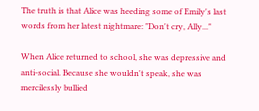The truth is that Alice was heeding some of Emily's last words from her latest nightmare: "Don't cry, Ally..."

When Alice returned to school, she was depressive and anti-social. Because she wouldn't speak, she was mercilessly bullied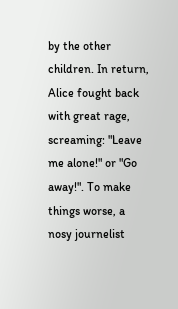by the other children. In return, Alice fought back with great rage, screaming: "Leave me alone!" or "Go away!". To make things worse, a nosy journelist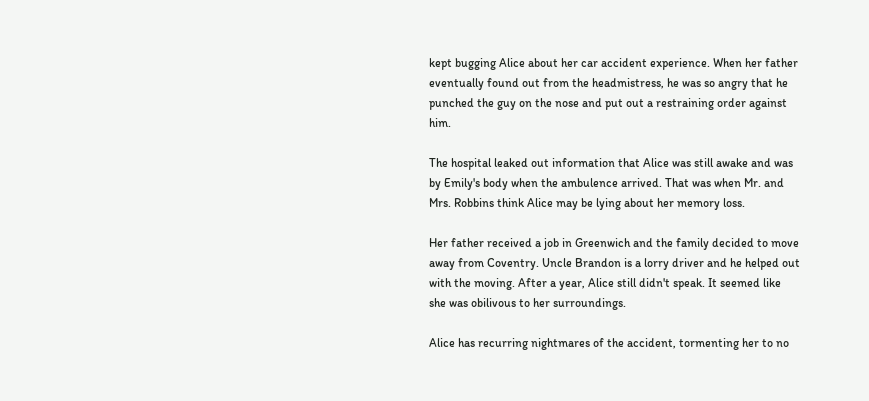kept bugging Alice about her car accident experience. When her father eventually found out from the headmistress, he was so angry that he punched the guy on the nose and put out a restraining order against him.

The hospital leaked out information that Alice was still awake and was by Emily's body when the ambulence arrived. That was when Mr. and Mrs. Robbins think Alice may be lying about her memory loss.

Her father received a job in Greenwich and the family decided to move away from Coventry. Uncle Brandon is a lorry driver and he helped out with the moving. After a year, Alice still didn't speak. It seemed like she was obilivous to her surroundings.

Alice has recurring nightmares of the accident, tormenting her to no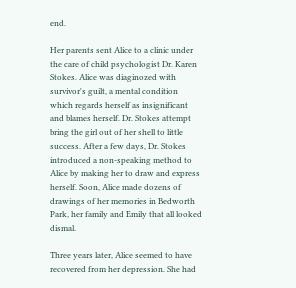end.

Her parents sent Alice to a clinic under the care of child psychologist Dr. Karen Stokes. Alice was diaginozed with survivor's guilt, a mental condition which regards herself as insignificant and blames herself. Dr. Stokes attempt bring the girl out of her shell to little success. After a few days, Dr. Stokes introduced a non-speaking method to Alice by making her to draw and express herself. Soon, Alice made dozens of drawings of her memories in Bedworth Park, her family and Emily that all looked dismal.

Three years later, Alice seemed to have recovered from her depression. She had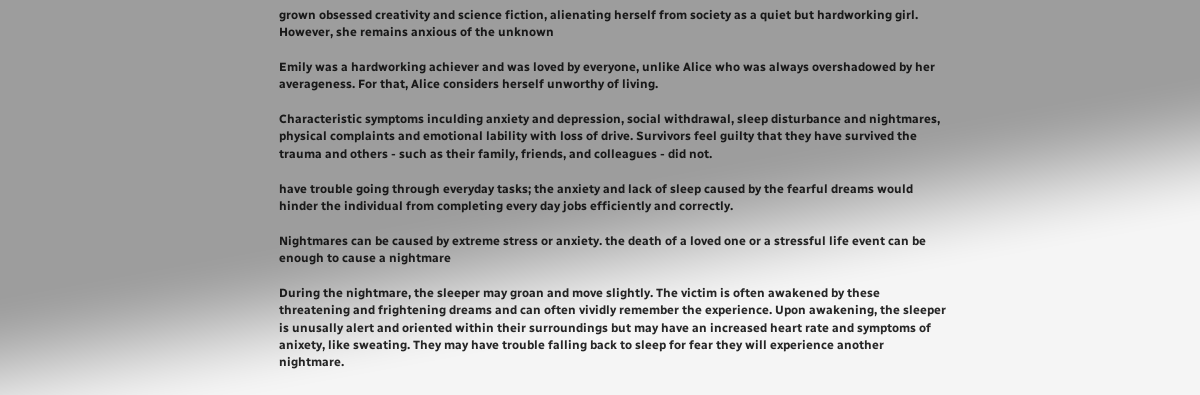grown obsessed creativity and science fiction, alienating herself from society as a quiet but hardworking girl. However, she remains anxious of the unknown

Emily was a hardworking achiever and was loved by everyone, unlike Alice who was always overshadowed by her averageness. For that, Alice considers herself unworthy of living.

Characteristic symptoms inculding anxiety and depression, social withdrawal, sleep disturbance and nightmares, physical complaints and emotional lability with loss of drive. Survivors feel guilty that they have survived the trauma and others - such as their family, friends, and colleagues - did not.

have trouble going through everyday tasks; the anxiety and lack of sleep caused by the fearful dreams would hinder the individual from completing every day jobs efficiently and correctly.

Nightmares can be caused by extreme stress or anxiety. the death of a loved one or a stressful life event can be enough to cause a nightmare

During the nightmare, the sleeper may groan and move slightly. The victim is often awakened by these threatening and frightening dreams and can often vividly remember the experience. Upon awakening, the sleeper is unusally alert and oriented within their surroundings but may have an increased heart rate and symptoms of anixety, like sweating. They may have trouble falling back to sleep for fear they will experience another nightmare.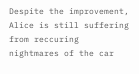Despite the improvement, Alice is still suffering from reccuring nightmares of the car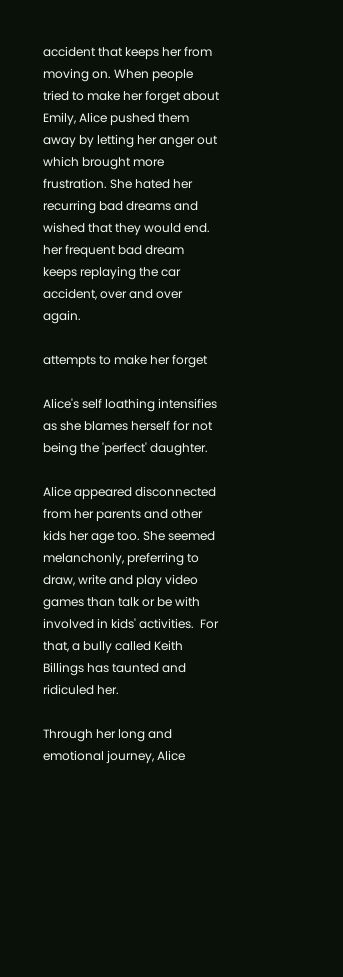accident that keeps her from moving on. When people tried to make her forget about Emily, Alice pushed them away by letting her anger out which brought more frustration. She hated her recurring bad dreams and wished that they would end. her frequent bad dream keeps replaying the car accident, over and over again.

attempts to make her forget

Alice's self loathing intensifies as she blames herself for not being the 'perfect' daughter.

Alice appeared disconnected from her parents and other kids her age too. She seemed melanchonly, preferring to draw, write and play video games than talk or be with involved in kids' activities.  For that, a bully called Keith Billings has taunted and ridiculed her.

Through her long and emotional journey, Alice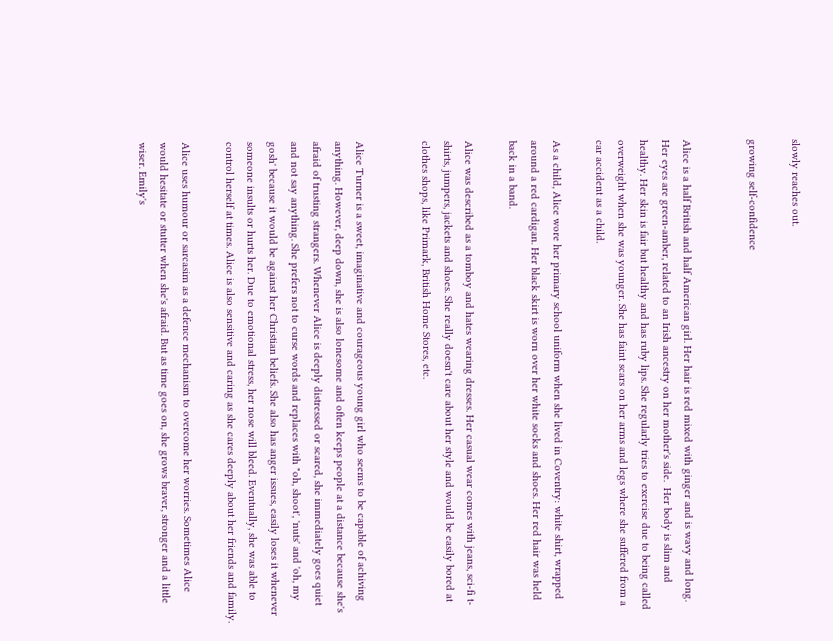slowly reaches out.

growing self-confidence


Alice is a half British and half American girl. Her hair is red mixed with ginger and is wavy and long. Her eyes are green-amber, related to an Irish ancestry on her mother's side.  Her body is slim and healthy. Her skin is fair but healthy and has ruby lips. She regularly tries to exercise due to being called overweight when she was younger. She has faint scars on her arms and legs where she suffered from a car accident as a child.

As a child, Alice wore her primary school uniform when she lived in Coventry: white shirt, wrapped around a red cardigan. Her black skirt is worn over her white socks and shoes. Her red hair was held back in a band.

Alice was described as a tomboy and hates wearing dresses. Her casual wear comes with jeans, sci-fi t-shirts, jumpers, jackets and shoes. She really doesn't care about her style and would be easily bored at clothes shops, like Primark, British Home Stores, etc.


Alice Turner is a sweet, imaginative and courageous young girl who seems to be capable of achiving anything. However, deep down, she is also lonesome and often keeps people at a distance because she's afraid of trusting strangers. Whenever Alice is deeply distressed or scared, she immediately goes quiet and not say anything. She prefers not to curse words and replaces with "oh, shoot', 'nuts' and 'oh, my gosh' because it would be against her Christian beliefs. She also has anger issues, easily loses it whenever someone insults or hurts her. Due to emotional stress, her nose will bleed. Eventually, she was able to control herself at times. Alice is also sensitive and caring as she cares deeply about her friends and family.

Alice uses humour or sarcasim as a defence mechanism to overcome her worries. Sometimes Alice would hesitate or stutter when she's afraid. But as time goes on, she grows braver, stronger and a little wiser. Emily's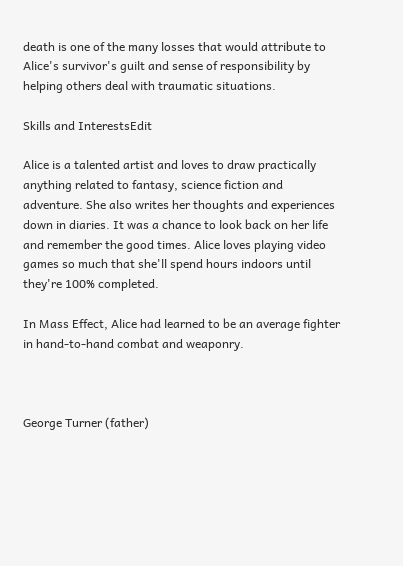death is one of the many losses that would attribute to Alice's survivor's guilt and sense of responsibility by helping others deal with traumatic situations.

Skills and InterestsEdit

Alice is a talented artist and loves to draw practically anything related to fantasy, science fiction and adventure. She also writes her thoughts and experiences down in diaries. It was a chance to look back on her life and remember the good times. Alice loves playing video games so much that she'll spend hours indoors until they're 100% completed.

In Mass Effect, Alice had learned to be an average fighter in hand-to-hand combat and weaponry.



George Turner (father)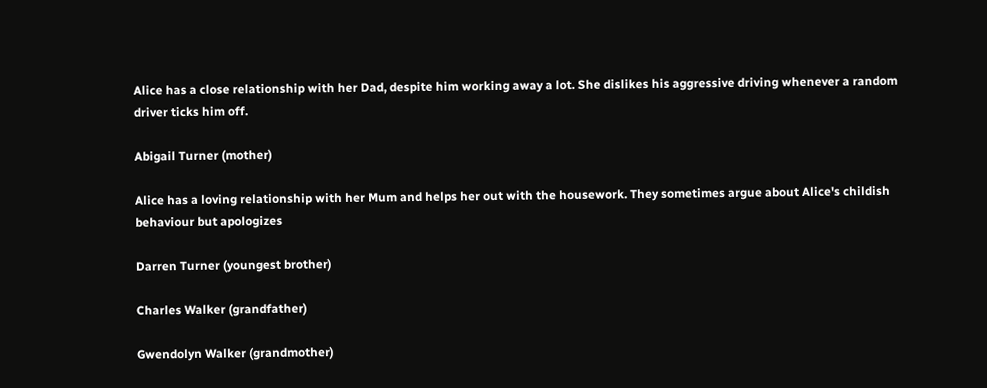Alice has a close relationship with her Dad, despite him working away a lot. She dislikes his aggressive driving whenever a random driver ticks him off.

Abigail Turner (mother)

Alice has a loving relationship with her Mum and helps her out with the housework. They sometimes argue about Alice's childish behaviour but apologizes

Darren Turner (youngest brother)

Charles Walker (grandfather)

Gwendolyn Walker (grandmother)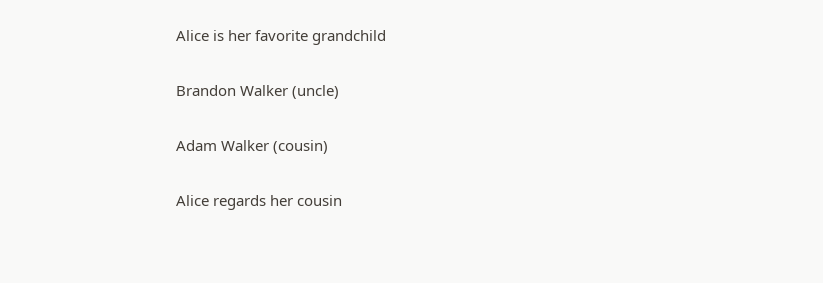Alice is her favorite grandchild

Brandon Walker (uncle)

Adam Walker (cousin)

Alice regards her cousin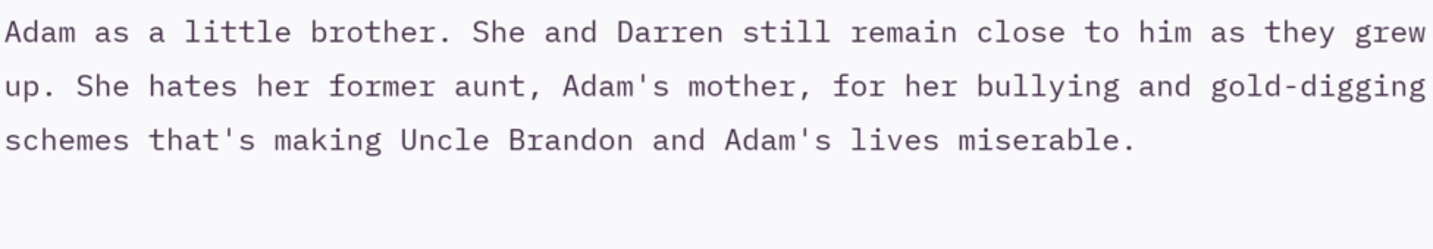Adam as a little brother. She and Darren still remain close to him as they grew up. She hates her former aunt, Adam's mother, for her bullying and gold-digging schemes that's making Uncle Brandon and Adam's lives miserable.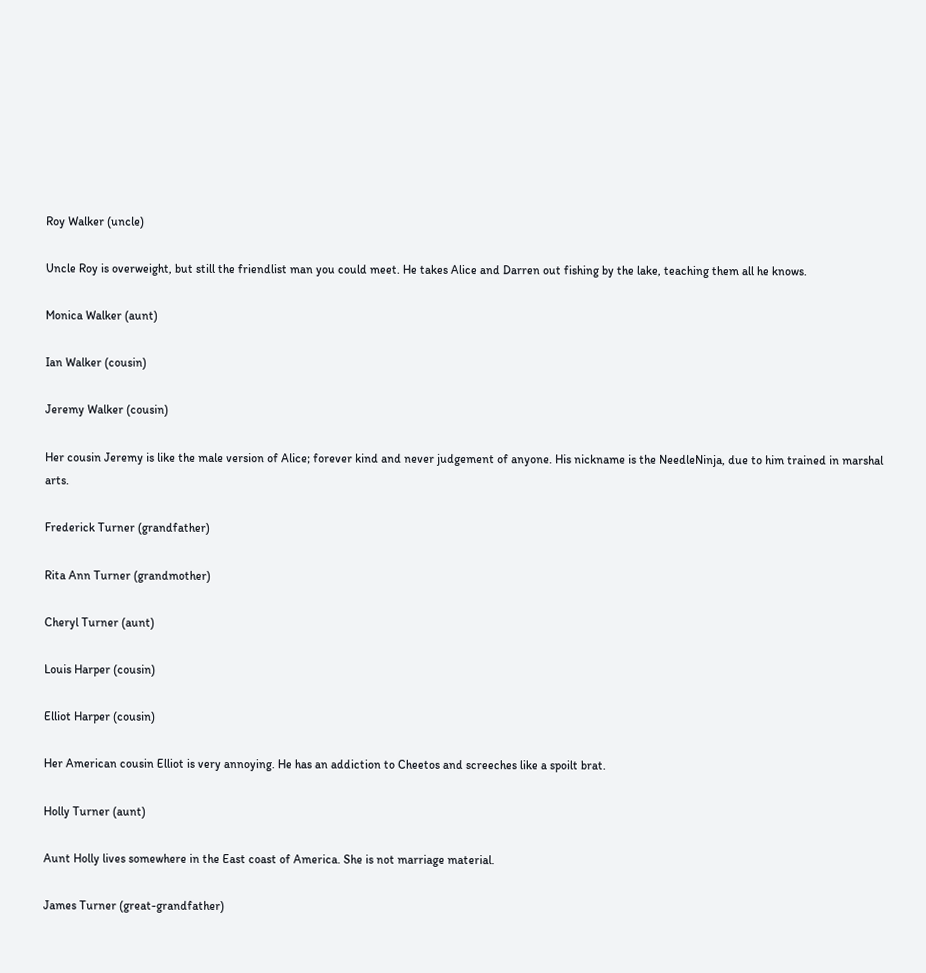Roy Walker (uncle)

Uncle Roy is overweight, but still the friendlist man you could meet. He takes Alice and Darren out fishing by the lake, teaching them all he knows.

Monica Walker (aunt)

Ian Walker (cousin)

Jeremy Walker (cousin)

Her cousin Jeremy is like the male version of Alice; forever kind and never judgement of anyone. His nickname is the NeedleNinja, due to him trained in marshal arts.

Frederick Turner (grandfather)

Rita Ann Turner (grandmother)

Cheryl Turner (aunt)

Louis Harper (cousin)

Elliot Harper (cousin)

Her American cousin Elliot is very annoying. He has an addiction to Cheetos and screeches like a spoilt brat.

Holly Turner (aunt)

Aunt Holly lives somewhere in the East coast of America. She is not marriage material.

James Turner (great-grandfather)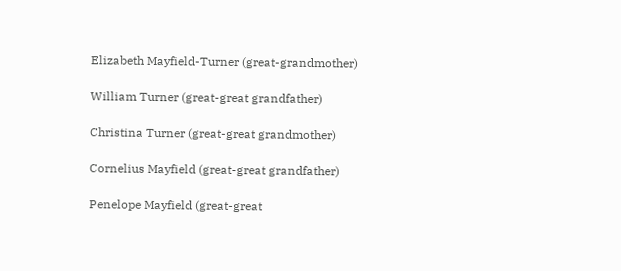Elizabeth Mayfield-Turner (great-grandmother)

William Turner (great-great grandfather)

Christina Turner (great-great grandmother)

Cornelius Mayfield (great-great grandfather)

Penelope Mayfield (great-great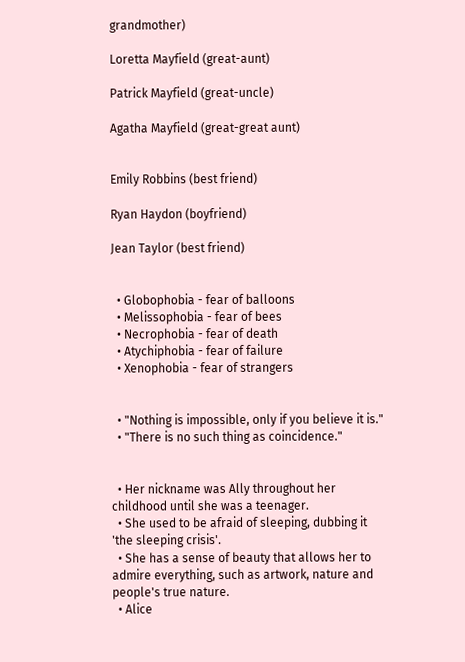grandmother)

Loretta Mayfield (great-aunt)

Patrick Mayfield (great-uncle)

Agatha Mayfield (great-great aunt)


Emily Robbins (best friend)

Ryan Haydon (boyfriend)

Jean Taylor (best friend)


  • Globophobia - fear of balloons
  • Melissophobia - fear of bees
  • Necrophobia - fear of death
  • Atychiphobia - fear of failure
  • Xenophobia - fear of strangers


  • "Nothing is impossible, only if you believe it is."
  • "There is no such thing as coincidence."


  • Her nickname was Ally throughout her childhood until she was a teenager.
  • She used to be afraid of sleeping, dubbing it 'the sleeping crisis'.
  • She has a sense of beauty that allows her to admire everything, such as artwork, nature and people's true nature.
  • Alice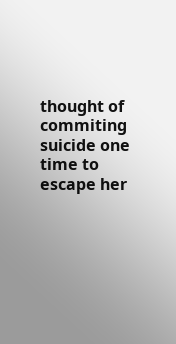thought of commiting suicide one time to escape her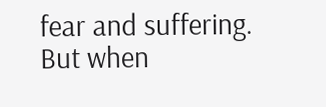fear and suffering. But when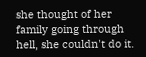she thought of her family going through hell, she couldn't do it.